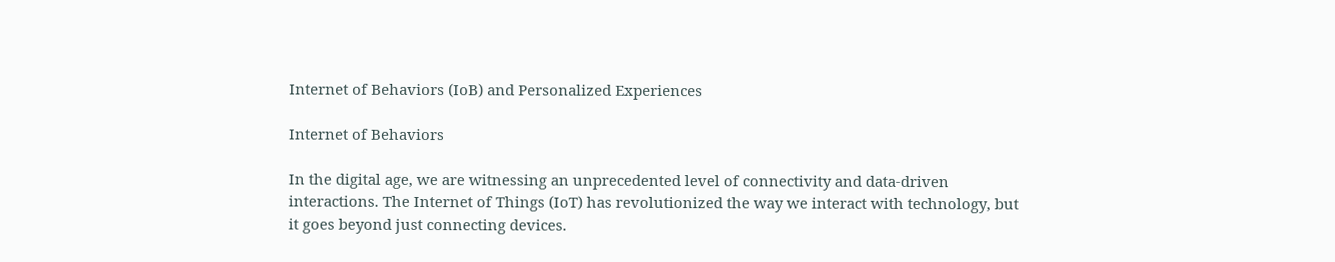Internet of Behaviors (IoB) and Personalized Experiences

Internet of Behaviors

In the digital age, we are witnessing an unprecedented level of connectivity and data-driven interactions. The Internet of Things (IoT) has revolutionized the way we interact with technology, but it goes beyond just connecting devices.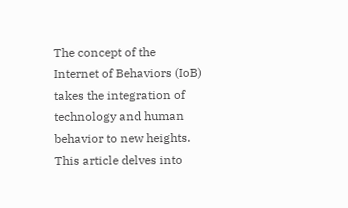The concept of the Internet of Behaviors (IoB) takes the integration of technology and human behavior to new heights. This article delves into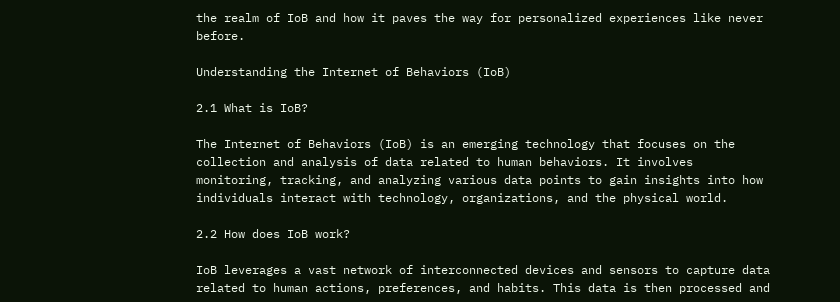the realm of IoB and how it paves the way for personalized experiences like never before.

Understanding the Internet of Behaviors (IoB)

2.1 What is IoB?

The Internet of Behaviors (IoB) is an emerging technology that focuses on the collection and analysis of data related to human behaviors. It involves monitoring, tracking, and analyzing various data points to gain insights into how individuals interact with technology, organizations, and the physical world.

2.2 How does IoB work?

IoB leverages a vast network of interconnected devices and sensors to capture data related to human actions, preferences, and habits. This data is then processed and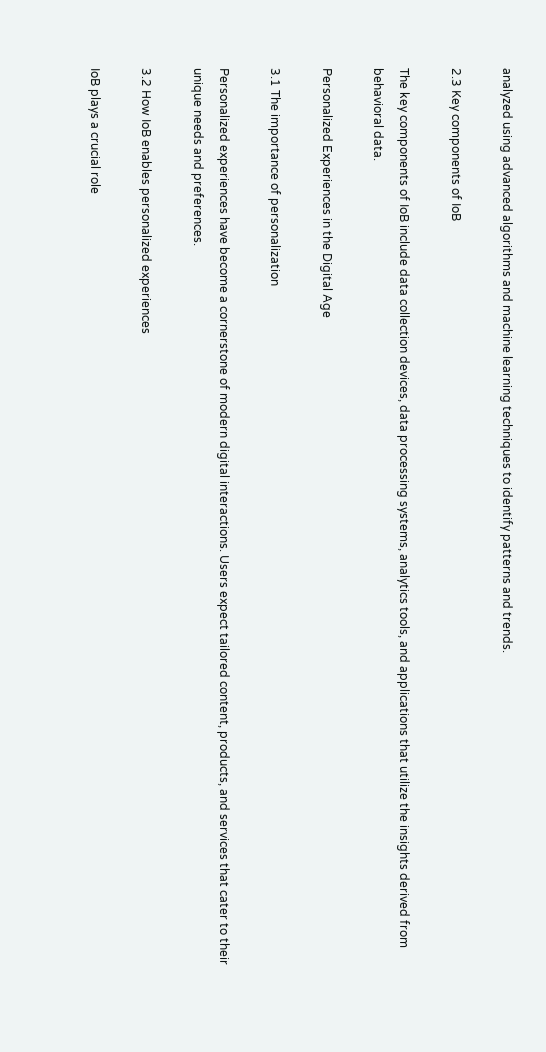analyzed using advanced algorithms and machine learning techniques to identify patterns and trends.

2.3 Key components of IoB

The key components of IoB include data collection devices, data processing systems, analytics tools, and applications that utilize the insights derived from behavioral data.

Personalized Experiences in the Digital Age

3.1 The importance of personalization

Personalized experiences have become a cornerstone of modern digital interactions. Users expect tailored content, products, and services that cater to their unique needs and preferences.

3.2 How IoB enables personalized experiences

IoB plays a crucial role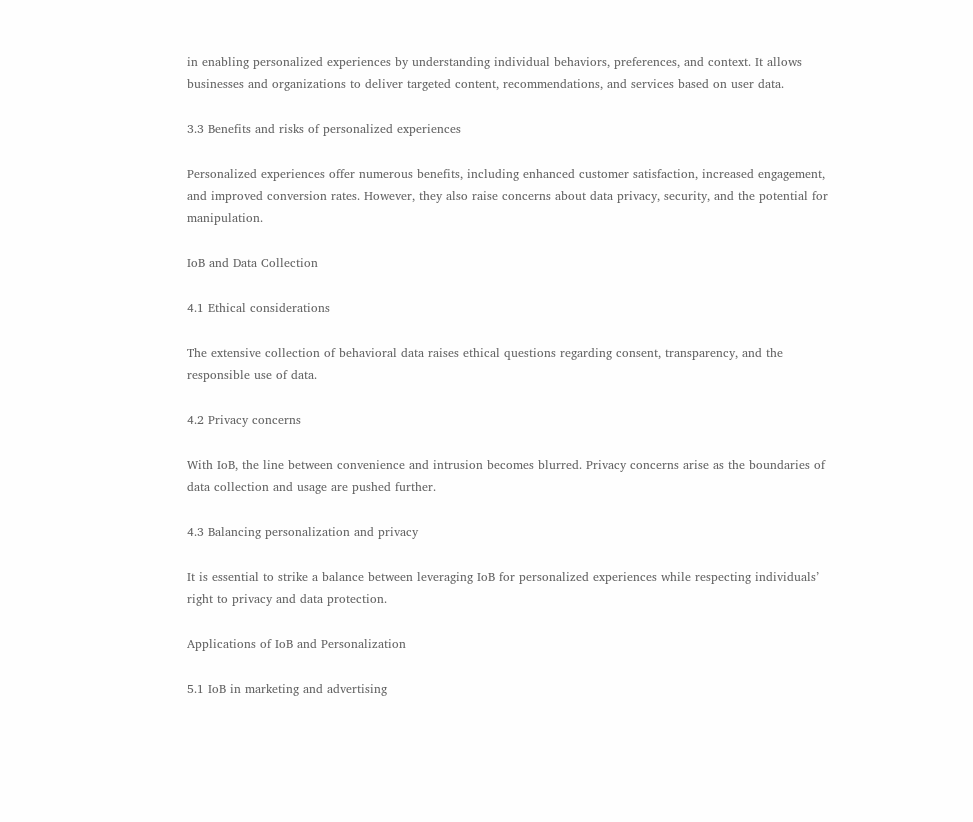in enabling personalized experiences by understanding individual behaviors, preferences, and context. It allows businesses and organizations to deliver targeted content, recommendations, and services based on user data.

3.3 Benefits and risks of personalized experiences

Personalized experiences offer numerous benefits, including enhanced customer satisfaction, increased engagement, and improved conversion rates. However, they also raise concerns about data privacy, security, and the potential for manipulation.

IoB and Data Collection

4.1 Ethical considerations

The extensive collection of behavioral data raises ethical questions regarding consent, transparency, and the responsible use of data.

4.2 Privacy concerns

With IoB, the line between convenience and intrusion becomes blurred. Privacy concerns arise as the boundaries of data collection and usage are pushed further.

4.3 Balancing personalization and privacy

It is essential to strike a balance between leveraging IoB for personalized experiences while respecting individuals’ right to privacy and data protection.

Applications of IoB and Personalization

5.1 IoB in marketing and advertising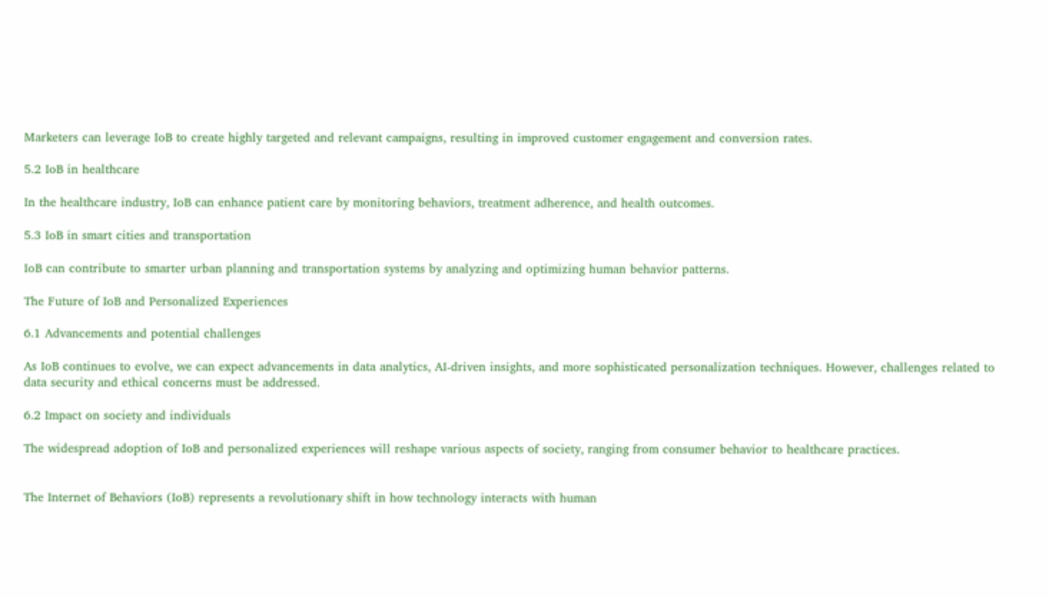Marketers can leverage IoB to create highly targeted and relevant campaigns, resulting in improved customer engagement and conversion rates.

5.2 IoB in healthcare

In the healthcare industry, IoB can enhance patient care by monitoring behaviors, treatment adherence, and health outcomes.

5.3 IoB in smart cities and transportation

IoB can contribute to smarter urban planning and transportation systems by analyzing and optimizing human behavior patterns.

The Future of IoB and Personalized Experiences

6.1 Advancements and potential challenges

As IoB continues to evolve, we can expect advancements in data analytics, AI-driven insights, and more sophisticated personalization techniques. However, challenges related to data security and ethical concerns must be addressed.

6.2 Impact on society and individuals

The widespread adoption of IoB and personalized experiences will reshape various aspects of society, ranging from consumer behavior to healthcare practices.


The Internet of Behaviors (IoB) represents a revolutionary shift in how technology interacts with human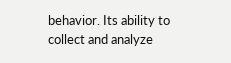behavior. Its ability to collect and analyze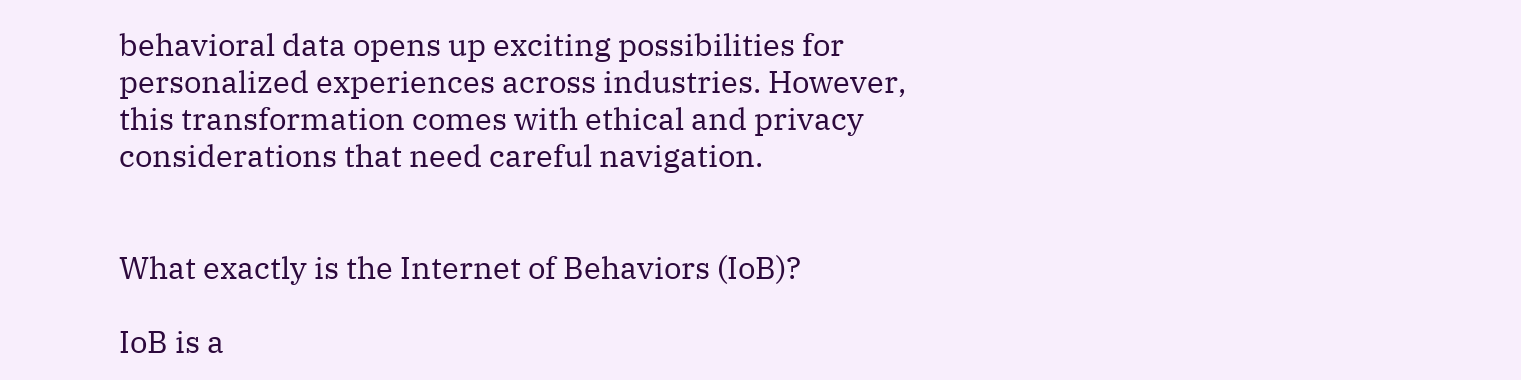behavioral data opens up exciting possibilities for personalized experiences across industries. However, this transformation comes with ethical and privacy considerations that need careful navigation.


What exactly is the Internet of Behaviors (IoB)?

IoB is a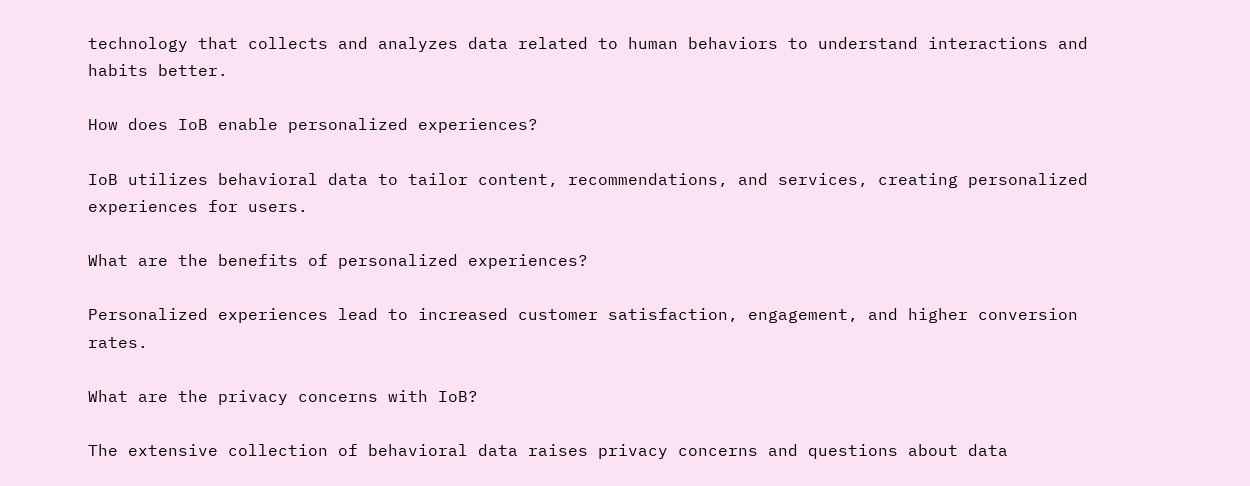technology that collects and analyzes data related to human behaviors to understand interactions and habits better.

How does IoB enable personalized experiences?

IoB utilizes behavioral data to tailor content, recommendations, and services, creating personalized experiences for users.

What are the benefits of personalized experiences?

Personalized experiences lead to increased customer satisfaction, engagement, and higher conversion rates.

What are the privacy concerns with IoB?

The extensive collection of behavioral data raises privacy concerns and questions about data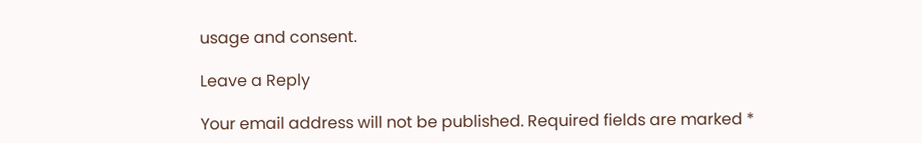usage and consent.

Leave a Reply

Your email address will not be published. Required fields are marked *